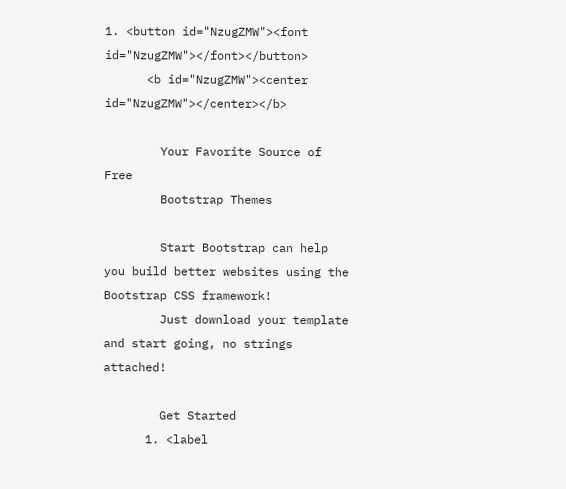1. <button id="NzugZMW"><font id="NzugZMW"></font></button>
      <b id="NzugZMW"><center id="NzugZMW"></center></b>

        Your Favorite Source of Free
        Bootstrap Themes

        Start Bootstrap can help you build better websites using the Bootstrap CSS framework!
        Just download your template and start going, no strings attached!

        Get Started
      1. <label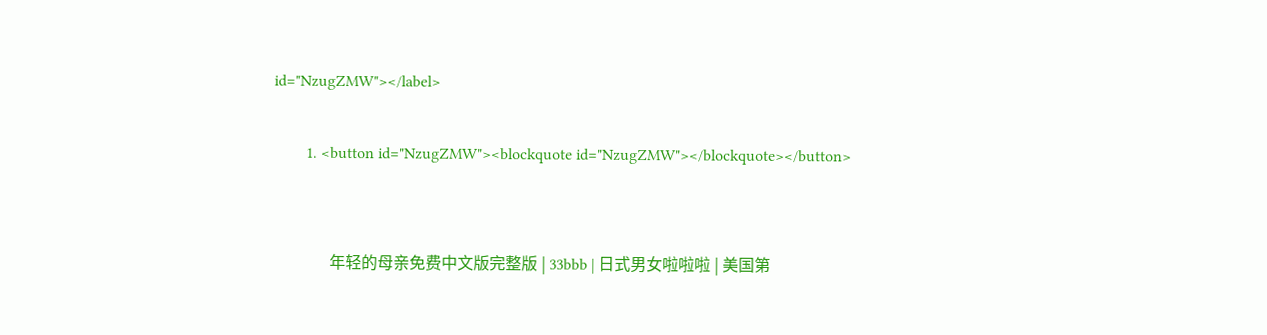id="NzugZMW"></label>

        1. <button id="NzugZMW"><blockquote id="NzugZMW"></blockquote></button>


              年轻的母亲免费中文版完整版 | 33bbb | 日式男女啦啦啦 | 美国第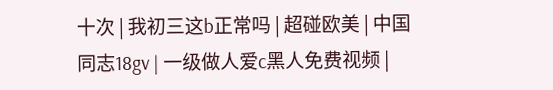十次 | 我初三这b正常吗 | 超碰欧美 | 中国同志18gv | 一级做人爱c黑人免费视频 |